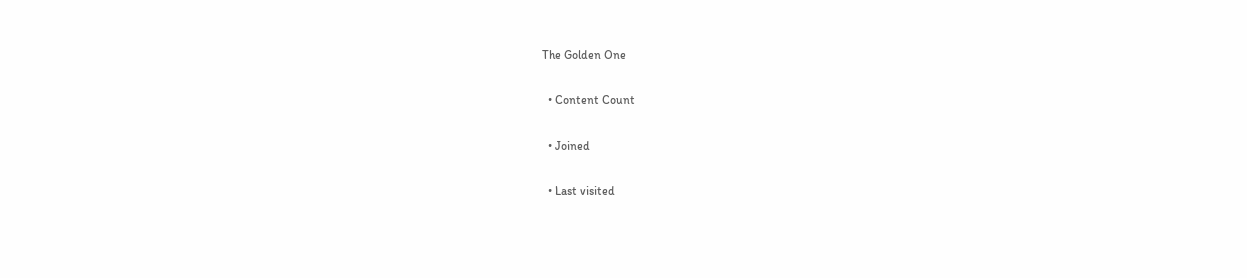The Golden One

  • Content Count

  • Joined

  • Last visited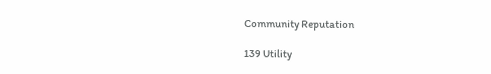Community Reputation

139 Utility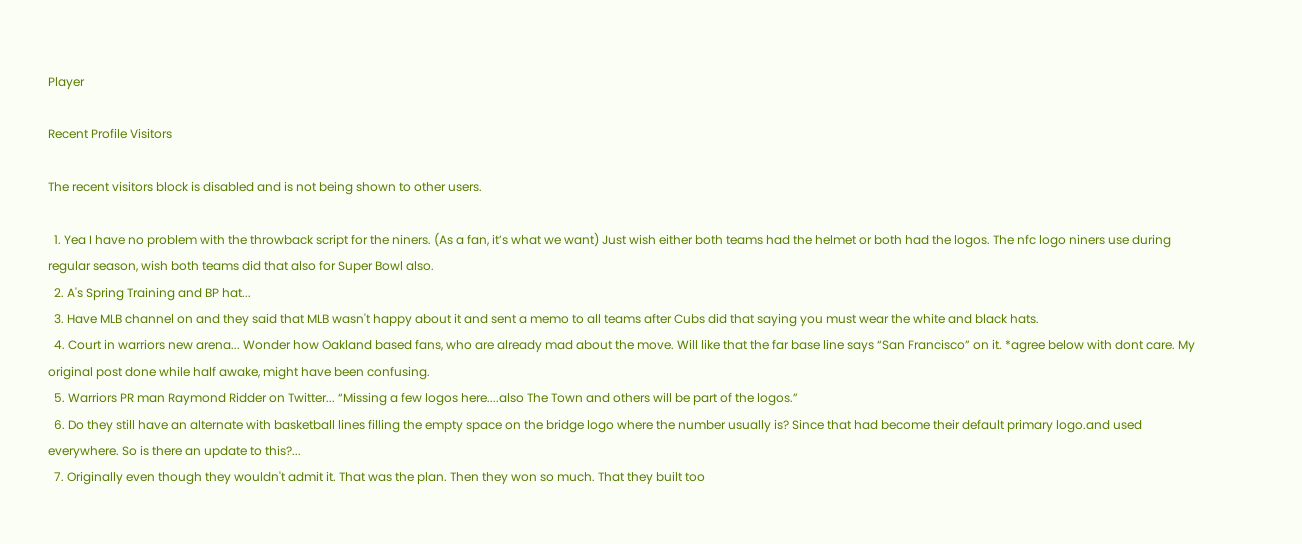Player

Recent Profile Visitors

The recent visitors block is disabled and is not being shown to other users.

  1. Yea I have no problem with the throwback script for the niners. (As a fan, it’s what we want) Just wish either both teams had the helmet or both had the logos. The nfc logo niners use during regular season, wish both teams did that also for Super Bowl also.
  2. A's Spring Training and BP hat...
  3. Have MLB channel on and they said that MLB wasn't happy about it and sent a memo to all teams after Cubs did that saying you must wear the white and black hats.
  4. Court in warriors new arena... Wonder how Oakland based fans, who are already mad about the move. Will like that the far base line says “San Francisco” on it. *agree below with dont care. My original post done while half awake, might have been confusing.
  5. Warriors PR man Raymond Ridder on Twitter... “Missing a few logos here....also The Town and others will be part of the logos.”
  6. Do they still have an alternate with basketball lines filling the empty space on the bridge logo where the number usually is? Since that had become their default primary logo.and used everywhere. So is there an update to this?...
  7. Originally even though they wouldn't admit it. That was the plan. Then they won so much. That they built too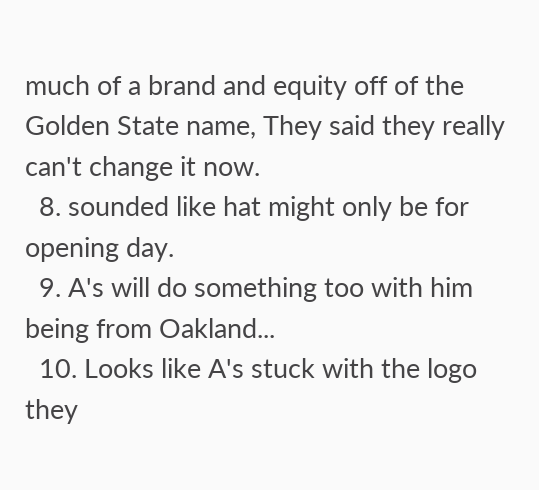much of a brand and equity off of the Golden State name, They said they really can't change it now.
  8. sounded like hat might only be for opening day.
  9. A's will do something too with him being from Oakland...
  10. Looks like A's stuck with the logo they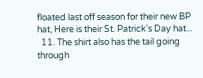floated last off season for their new BP hat, Here is their St. Patrick's Day hat...
  11. The shirt also has the tail going through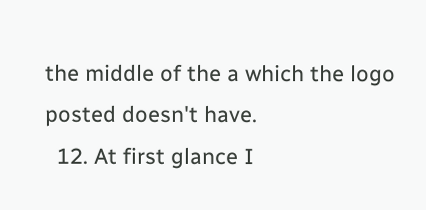the middle of the a which the logo posted doesn't have.
  12. At first glance I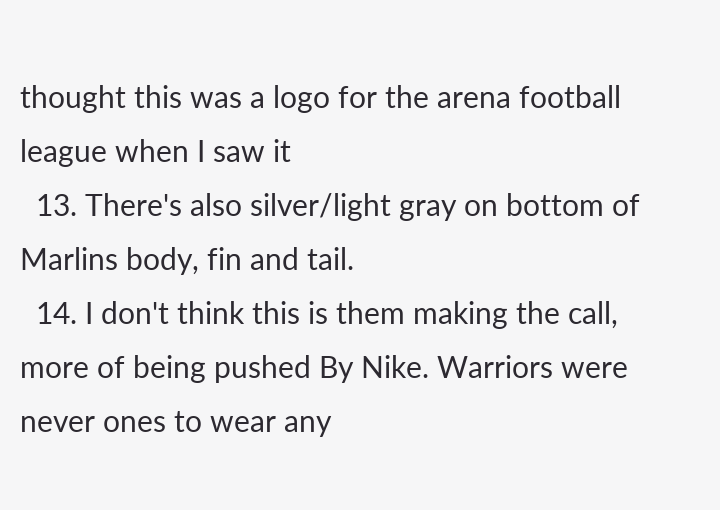thought this was a logo for the arena football league when I saw it
  13. There's also silver/light gray on bottom of Marlins body, fin and tail.
  14. I don't think this is them making the call, more of being pushed By Nike. Warriors were never ones to wear any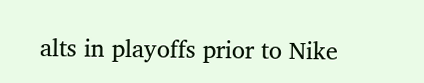alts in playoffs prior to Nike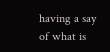having a say of what is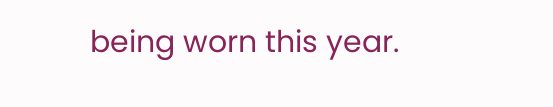being worn this year.